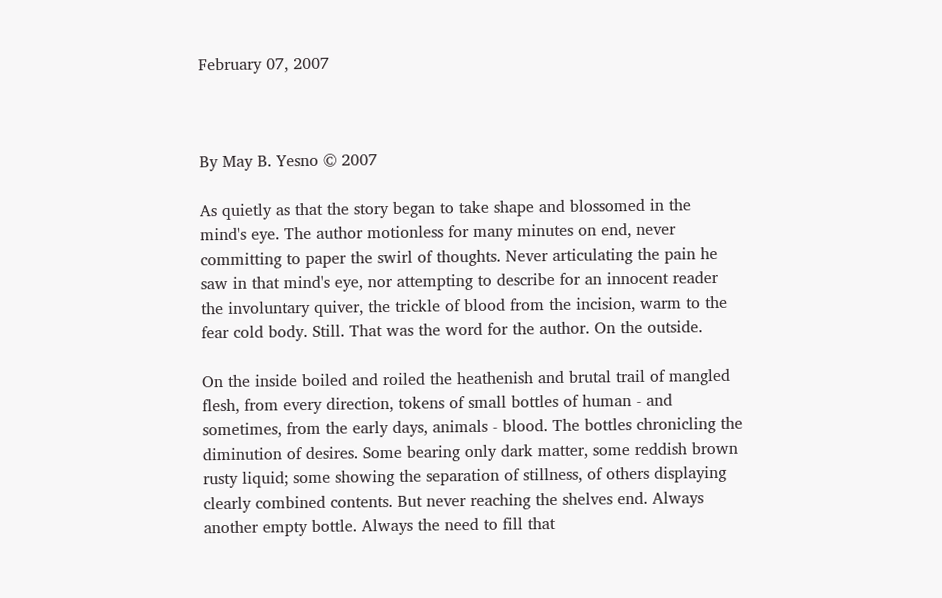February 07, 2007



By May B. Yesno © 2007

As quietly as that the story began to take shape and blossomed in the mind's eye. The author motionless for many minutes on end, never committing to paper the swirl of thoughts. Never articulating the pain he saw in that mind's eye, nor attempting to describe for an innocent reader the involuntary quiver, the trickle of blood from the incision, warm to the fear cold body. Still. That was the word for the author. On the outside.

On the inside boiled and roiled the heathenish and brutal trail of mangled flesh, from every direction, tokens of small bottles of human - and sometimes, from the early days, animals - blood. The bottles chronicling the diminution of desires. Some bearing only dark matter, some reddish brown rusty liquid; some showing the separation of stillness, of others displaying clearly combined contents. But never reaching the shelves end. Always another empty bottle. Always the need to fill that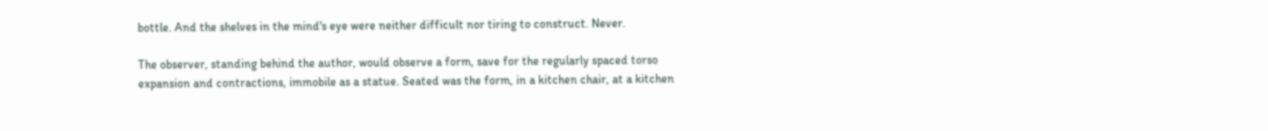bottle. And the shelves in the mind's eye were neither difficult nor tiring to construct. Never.

The observer, standing behind the author, would observe a form, save for the regularly spaced torso expansion and contractions, immobile as a statue. Seated was the form, in a kitchen chair, at a kitchen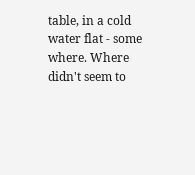table, in a cold water flat - some where. Where didn't seem to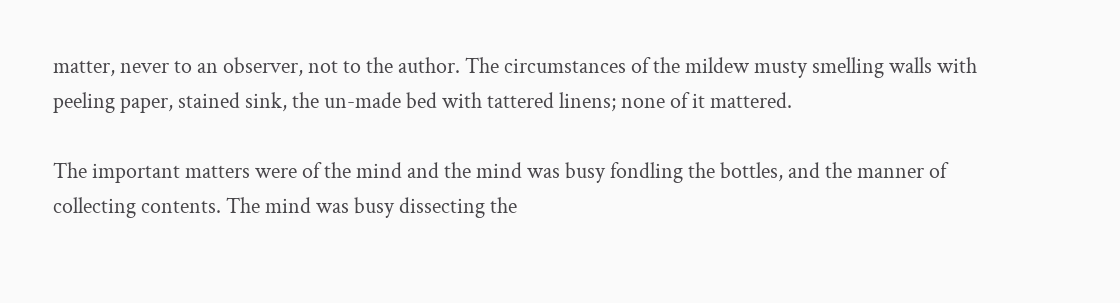matter, never to an observer, not to the author. The circumstances of the mildew musty smelling walls with peeling paper, stained sink, the un-made bed with tattered linens; none of it mattered.

The important matters were of the mind and the mind was busy fondling the bottles, and the manner of collecting contents. The mind was busy dissecting the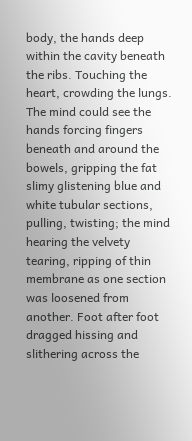body, the hands deep within the cavity beneath the ribs. Touching the heart, crowding the lungs. The mind could see the hands forcing fingers beneath and around the bowels, gripping the fat slimy glistening blue and white tubular sections, pulling, twisting; the mind hearing the velvety tearing, ripping of thin membrane as one section was loosened from another. Foot after foot dragged hissing and slithering across the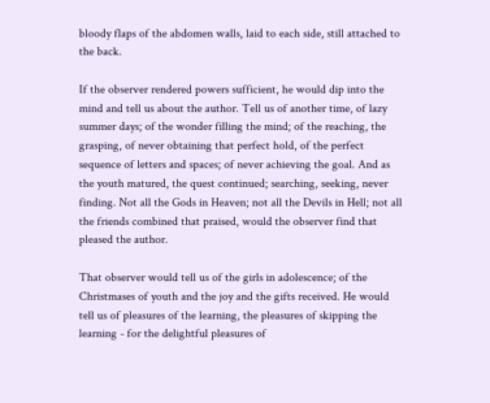bloody flaps of the abdomen walls, laid to each side, still attached to the back.

If the observer rendered powers sufficient, he would dip into the mind and tell us about the author. Tell us of another time, of lazy summer days; of the wonder filling the mind; of the reaching, the grasping, of never obtaining that perfect hold, of the perfect sequence of letters and spaces; of never achieving the goal. And as the youth matured, the quest continued; searching, seeking, never finding. Not all the Gods in Heaven; not all the Devils in Hell; not all the friends combined that praised, would the observer find that pleased the author.

That observer would tell us of the girls in adolescence; of the Christmases of youth and the joy and the gifts received. He would tell us of pleasures of the learning, the pleasures of skipping the learning - for the delightful pleasures of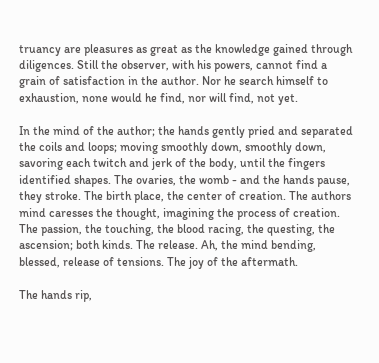truancy are pleasures as great as the knowledge gained through diligences. Still the observer, with his powers, cannot find a grain of satisfaction in the author. Nor he search himself to exhaustion, none would he find, nor will find, not yet.

In the mind of the author; the hands gently pried and separated the coils and loops; moving smoothly down, smoothly down, savoring each twitch and jerk of the body, until the fingers identified shapes. The ovaries, the womb - and the hands pause, they stroke. The birth place, the center of creation. The authors mind caresses the thought, imagining the process of creation. The passion, the touching, the blood racing, the questing, the ascension; both kinds. The release. Ah, the mind bending, blessed, release of tensions. The joy of the aftermath.

The hands rip,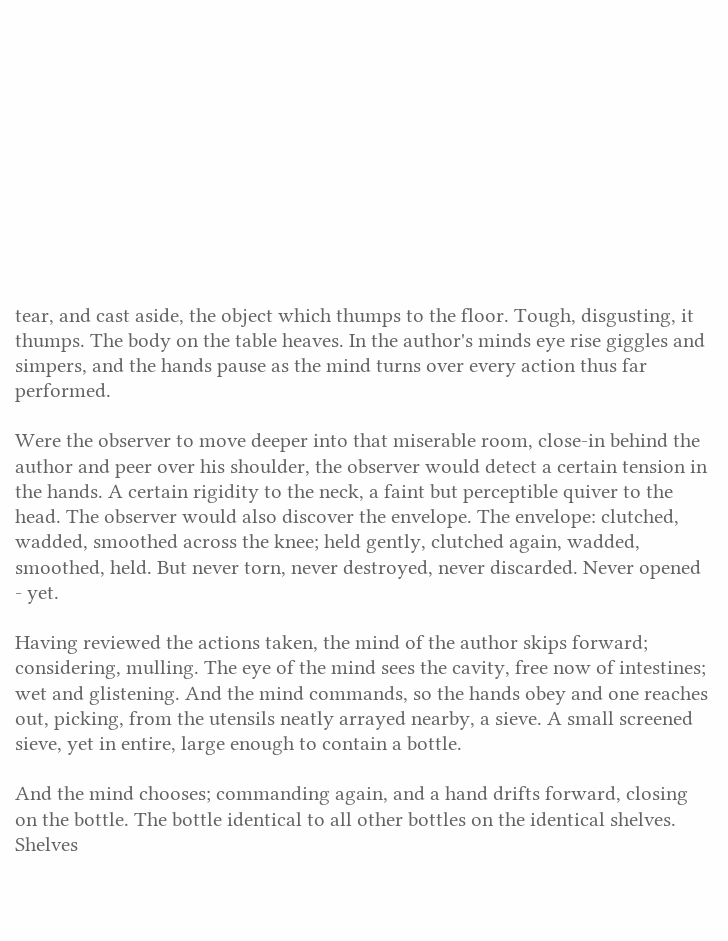tear, and cast aside, the object which thumps to the floor. Tough, disgusting, it thumps. The body on the table heaves. In the author's minds eye rise giggles and simpers, and the hands pause as the mind turns over every action thus far performed.

Were the observer to move deeper into that miserable room, close-in behind the author and peer over his shoulder, the observer would detect a certain tension in the hands. A certain rigidity to the neck, a faint but perceptible quiver to the head. The observer would also discover the envelope. The envelope: clutched, wadded, smoothed across the knee; held gently, clutched again, wadded, smoothed, held. But never torn, never destroyed, never discarded. Never opened - yet.

Having reviewed the actions taken, the mind of the author skips forward; considering, mulling. The eye of the mind sees the cavity, free now of intestines; wet and glistening. And the mind commands, so the hands obey and one reaches out, picking, from the utensils neatly arrayed nearby, a sieve. A small screened sieve, yet in entire, large enough to contain a bottle.

And the mind chooses; commanding again, and a hand drifts forward, closing on the bottle. The bottle identical to all other bottles on the identical shelves. Shelves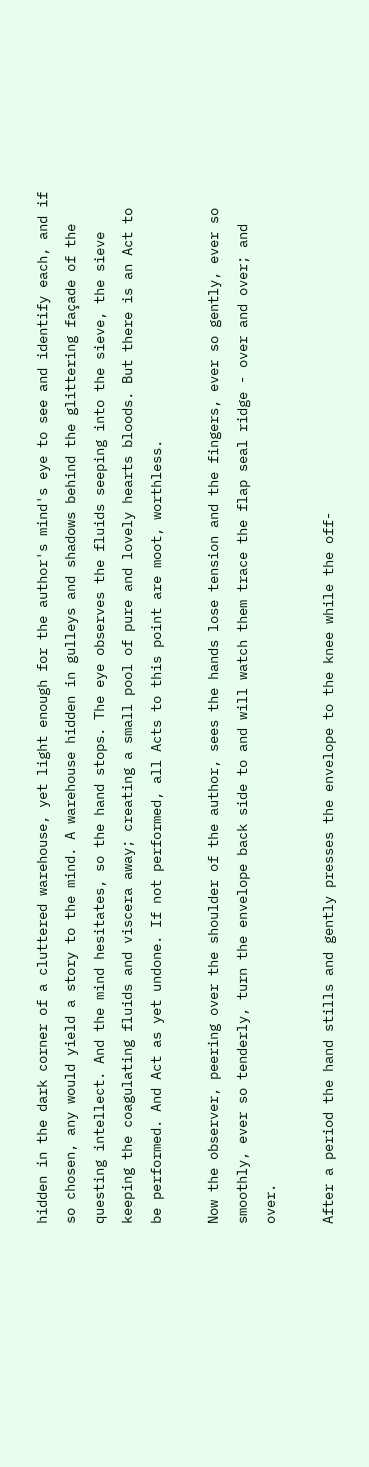hidden in the dark corner of a cluttered warehouse, yet light enough for the author's mind's eye to see and identify each, and if so chosen, any would yield a story to the mind. A warehouse hidden in gulleys and shadows behind the glittering façade of the questing intellect. And the mind hesitates, so the hand stops. The eye observes the fluids seeping into the sieve, the sieve keeping the coagulating fluids and viscera away; creating a small pool of pure and lovely hearts bloods. But there is an Act to be performed. And Act as yet undone. If not performed, all Acts to this point are moot, worthless.

Now the observer, peering over the shoulder of the author, sees the hands lose tension and the fingers, ever so gently, ever so smoothly, ever so tenderly, turn the envelope back side to and will watch them trace the flap seal ridge - over and over; and over.

After a period the hand stills and gently presses the envelope to the knee while the off-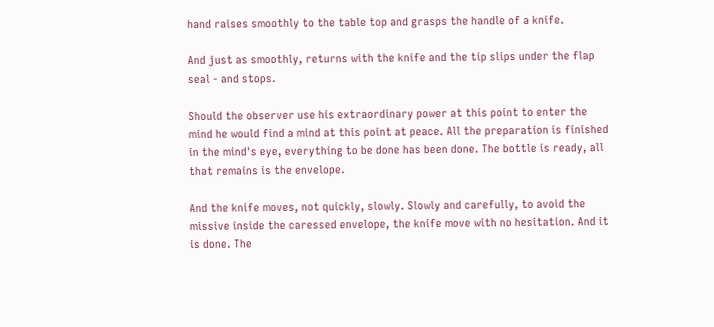hand raises smoothly to the table top and grasps the handle of a knife.

And just as smoothly, returns with the knife and the tip slips under the flap seal - and stops.

Should the observer use his extraordinary power at this point to enter the mind he would find a mind at this point at peace. All the preparation is finished in the mind's eye, everything to be done has been done. The bottle is ready, all that remains is the envelope.

And the knife moves, not quickly, slowly. Slowly and carefully, to avoid the missive inside the caressed envelope, the knife move with no hesitation. And it is done. The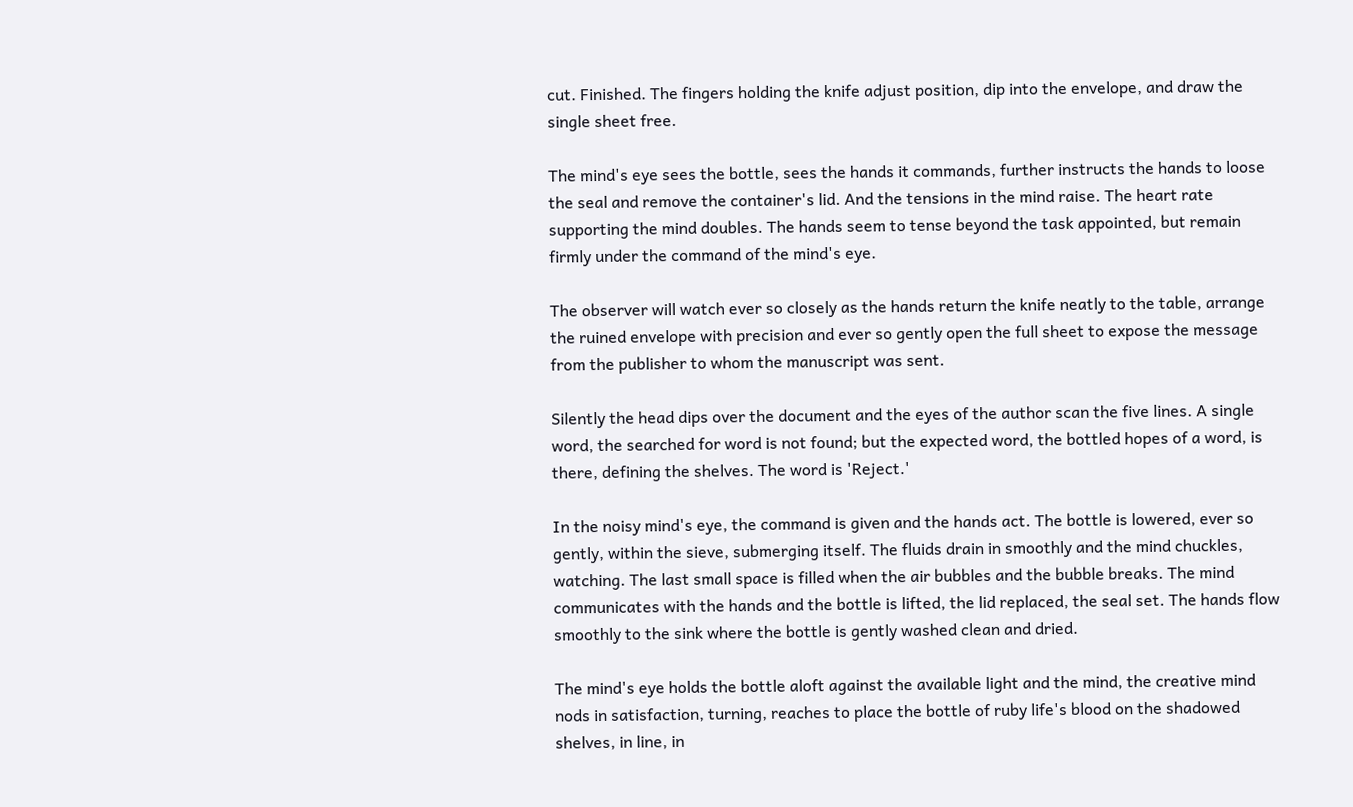cut. Finished. The fingers holding the knife adjust position, dip into the envelope, and draw the single sheet free.

The mind's eye sees the bottle, sees the hands it commands, further instructs the hands to loose the seal and remove the container's lid. And the tensions in the mind raise. The heart rate supporting the mind doubles. The hands seem to tense beyond the task appointed, but remain firmly under the command of the mind's eye.

The observer will watch ever so closely as the hands return the knife neatly to the table, arrange the ruined envelope with precision and ever so gently open the full sheet to expose the message from the publisher to whom the manuscript was sent.

Silently the head dips over the document and the eyes of the author scan the five lines. A single word, the searched for word is not found; but the expected word, the bottled hopes of a word, is there, defining the shelves. The word is 'Reject.'

In the noisy mind's eye, the command is given and the hands act. The bottle is lowered, ever so gently, within the sieve, submerging itself. The fluids drain in smoothly and the mind chuckles, watching. The last small space is filled when the air bubbles and the bubble breaks. The mind communicates with the hands and the bottle is lifted, the lid replaced, the seal set. The hands flow smoothly to the sink where the bottle is gently washed clean and dried.

The mind's eye holds the bottle aloft against the available light and the mind, the creative mind nods in satisfaction, turning, reaches to place the bottle of ruby life's blood on the shadowed shelves, in line, in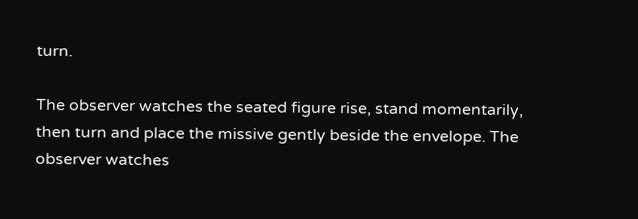turn.

The observer watches the seated figure rise, stand momentarily, then turn and place the missive gently beside the envelope. The observer watches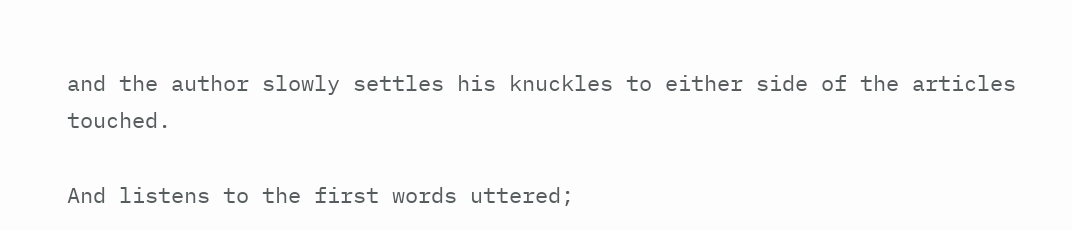and the author slowly settles his knuckles to either side of the articles touched.

And listens to the first words uttered;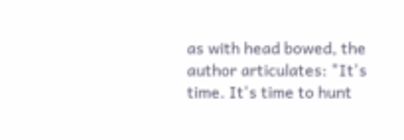as with head bowed, the author articulates: "It's time. It's time to hunt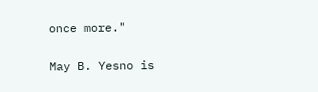once more."

May B. Yesno is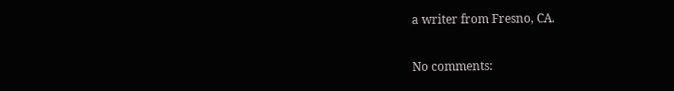a writer from Fresno, CA.

No comments: